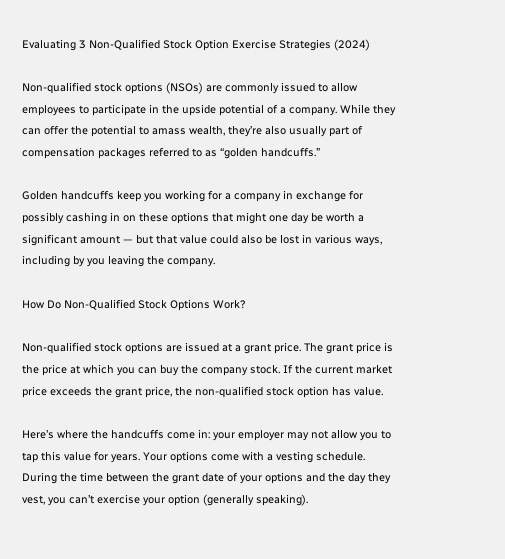Evaluating 3 Non-Qualified Stock Option Exercise Strategies (2024)

Non-qualified stock options (NSOs) are commonly issued to allow employees to participate in the upside potential of a company. While they can offer the potential to amass wealth, they’re also usually part of compensation packages referred to as “golden handcuffs.”

Golden handcuffs keep you working for a company in exchange for possibly cashing in on these options that might one day be worth a significant amount — but that value could also be lost in various ways, including by you leaving the company.

How Do Non-Qualified Stock Options Work?

Non-qualified stock options are issued at a grant price. The grant price is the price at which you can buy the company stock. If the current market price exceeds the grant price, the non-qualified stock option has value.

Here’s where the handcuffs come in: your employer may not allow you to tap this value for years. Your options come with a vesting schedule. During the time between the grant date of your options and the day they vest, you can’t exercise your option (generally speaking).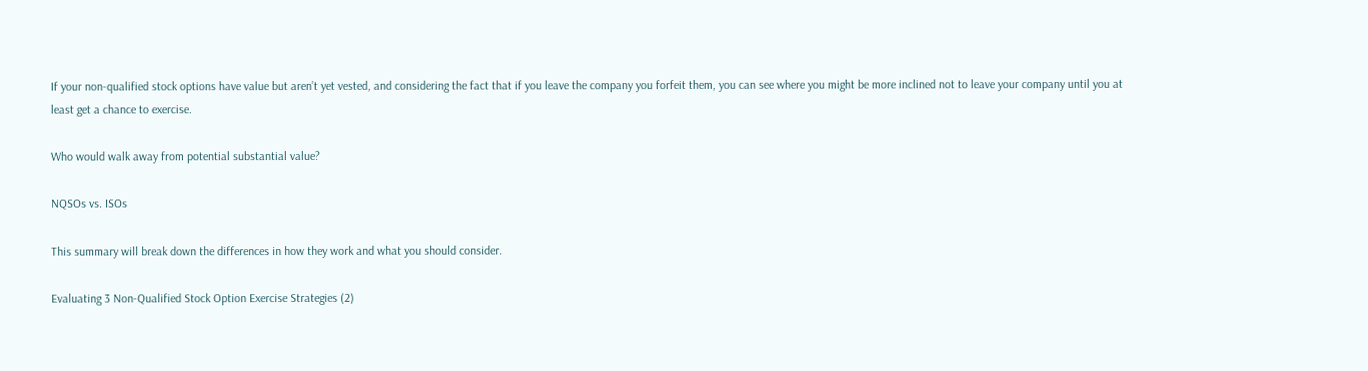If your non-qualified stock options have value but aren’t yet vested, and considering the fact that if you leave the company you forfeit them, you can see where you might be more inclined not to leave your company until you at least get a chance to exercise.

Who would walk away from potential substantial value?

NQSOs vs. ISOs

This summary will break down the differences in how they work and what you should consider.

Evaluating 3 Non-Qualified Stock Option Exercise Strategies (2)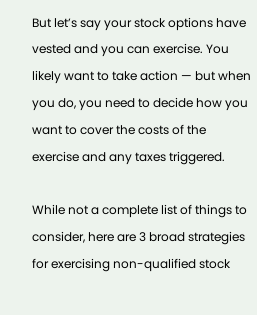But let’s say your stock options have vested and you can exercise. You likely want to take action — but when you do, you need to decide how you want to cover the costs of the exercise and any taxes triggered.

While not a complete list of things to consider, here are 3 broad strategies for exercising non-qualified stock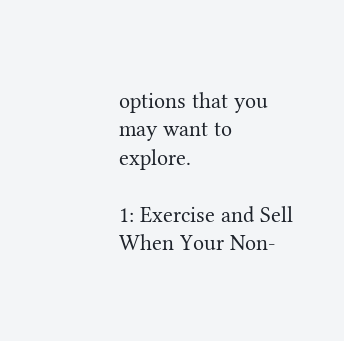options that you may want to explore.

1: Exercise and Sell When Your Non-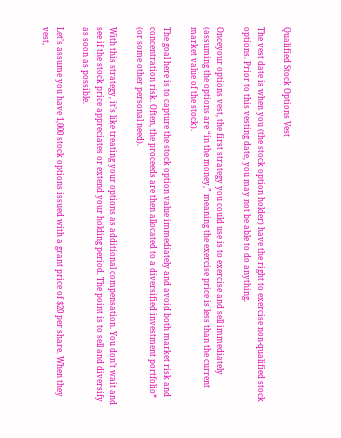Qualified Stock Options Vest

The vest date is when you (the stock option holder) have the right to exercise non-qualified stock options. Prior to this vesting date, you may not be able to do anything.

Onceyour options vest, the first strategy you could use is to exercise and sell immediately (assuming the options are “in the money,” meaning the exercise price is less than the current market value of the stock).

The goal here is to capture the stock option value immediately and avoid both market risk and concentration risk. Often, the proceeds are then allocated to a diversified investment portfolio* (or some other personal need).

With this strategy, it’s like treating your options as additional compensation. You don’t wait and see if the stock price appreciates or extend your holding period. The point is to sell and diversify as soon as possible.

Let’s assume you have 1,000 stock options issued with a grant price of $20 per share. When they vest,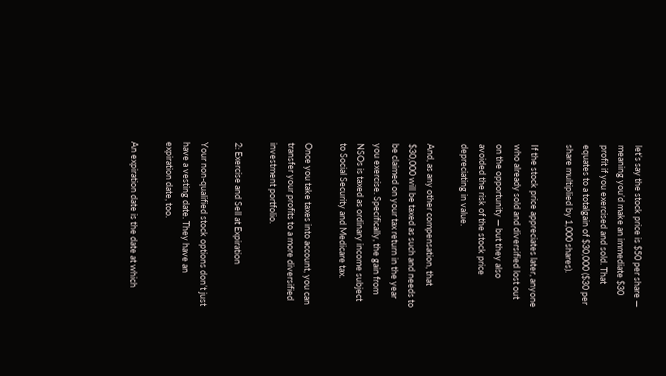let’s say the stock price is $50 per share — meaning you’d make an immediate $30 profit if you exercised and sold. That equates to a totalgain of $30,000 ($30 per share multiplied by 1,000 shares).

If the stock price appreciates later, anyone who already sold and diversified lost out on the opportunity — but they also avoided the risk of the stock price depreciating in value.

And, as any other compensation, that $30,000 will be taxed as such and needs to be claimed on your tax return in the year you exercise. Specifically, the gain from NSOs is taxed as ordinary income subject to Social Security and Medicare tax.

Once you take taxes into account, you can transfer your profits to a more diversified investment portfolio.

2: Exercise and Sell at Expiration

Your non-qualified stock options don’t just have a vesting date. They have an expiration date, too.

An expiration date is the date at which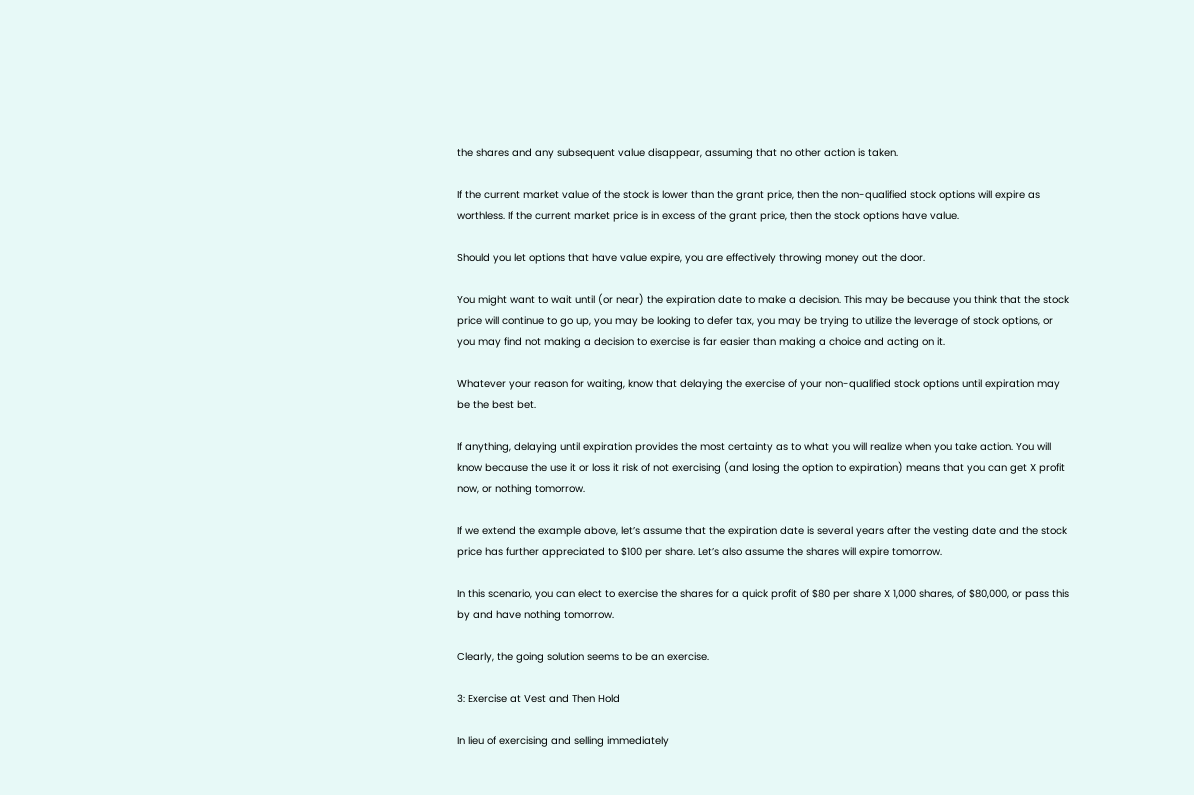the shares and any subsequent value disappear, assuming that no other action is taken.

If the current market value of the stock is lower than the grant price, then the non-qualified stock options will expire as worthless. If the current market price is in excess of the grant price, then the stock options have value.

Should you let options that have value expire, you are effectively throwing money out the door.

You might want to wait until (or near) the expiration date to make a decision. This may be because you think that the stock price will continue to go up, you may be looking to defer tax, you may be trying to utilize the leverage of stock options, or you may find not making a decision to exercise is far easier than making a choice and acting on it.

Whatever your reason for waiting, know that delaying the exercise of your non-qualified stock options until expiration may be the best bet.

If anything, delaying until expiration provides the most certainty as to what you will realize when you take action. You will know because the use it or loss it risk of not exercising (and losing the option to expiration) means that you can get X profit now, or nothing tomorrow.

If we extend the example above, let’s assume that the expiration date is several years after the vesting date and the stock price has further appreciated to $100 per share. Let’s also assume the shares will expire tomorrow.

In this scenario, you can elect to exercise the shares for a quick profit of $80 per share X 1,000 shares, of $80,000, or pass this by and have nothing tomorrow.

Clearly, the going solution seems to be an exercise.

3: Exercise at Vest and Then Hold

In lieu of exercising and selling immediately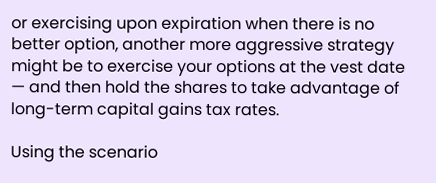or exercising upon expiration when there is no better option, another more aggressive strategy might be to exercise your options at the vest date — and then hold the shares to take advantage of long-term capital gains tax rates.

Using the scenario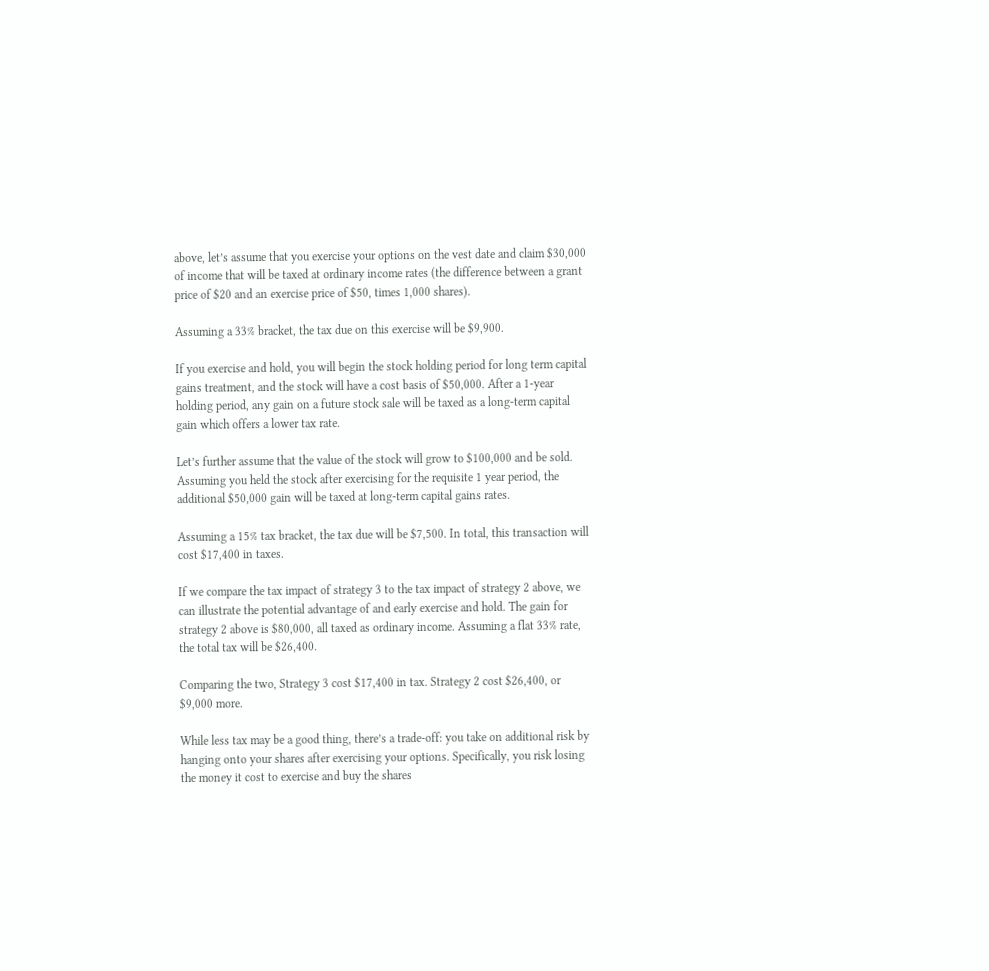above, let’s assume that you exercise your options on the vest date and claim $30,000 of income that will be taxed at ordinary income rates (the difference between a grant price of $20 and an exercise price of $50, times 1,000 shares).

Assuming a 33% bracket, the tax due on this exercise will be $9,900.

If you exercise and hold, you will begin the stock holding period for long term capital gains treatment, and the stock will have a cost basis of $50,000. After a 1-year holding period, any gain on a future stock sale will be taxed as a long-term capital gain which offers a lower tax rate.

Let’s further assume that the value of the stock will grow to $100,000 and be sold. Assuming you held the stock after exercising for the requisite 1 year period, the additional $50,000 gain will be taxed at long-term capital gains rates.

Assuming a 15% tax bracket, the tax due will be $7,500. In total, this transaction will cost $17,400 in taxes.

If we compare the tax impact of strategy 3 to the tax impact of strategy 2 above, we can illustrate the potential advantage of and early exercise and hold. The gain for strategy 2 above is $80,000, all taxed as ordinary income. Assuming a flat 33% rate, the total tax will be $26,400.

Comparing the two, Strategy 3 cost $17,400 in tax. Strategy 2 cost $26,400, or $9,000 more.

While less tax may be a good thing, there’s a trade-off: you take on additional risk by hanging onto your shares after exercising your options. Specifically, you risk losing the money it cost to exercise and buy the shares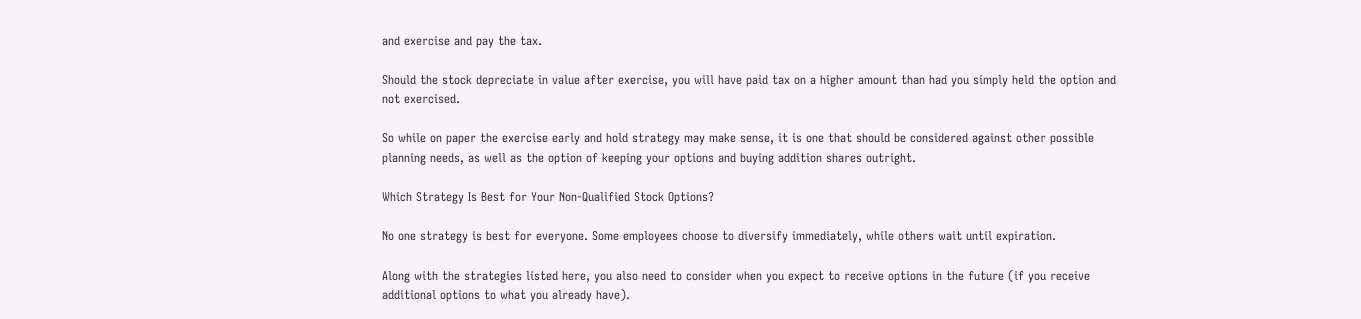and exercise and pay the tax.

Should the stock depreciate in value after exercise, you will have paid tax on a higher amount than had you simply held the option and not exercised.

So while on paper the exercise early and hold strategy may make sense, it is one that should be considered against other possible planning needs, as well as the option of keeping your options and buying addition shares outright.

Which Strategy Is Best for Your Non-Qualified Stock Options?

No one strategy is best for everyone. Some employees choose to diversify immediately, while others wait until expiration.

Along with the strategies listed here, you also need to consider when you expect to receive options in the future (if you receive additional options to what you already have).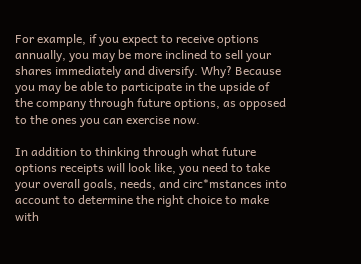For example, if you expect to receive options annually, you may be more inclined to sell your shares immediately and diversify. Why? Because you may be able to participate in the upside of the company through future options, as opposed to the ones you can exercise now.

In addition to thinking through what future options receipts will look like, you need to take your overall goals, needs, and circ*mstances into account to determine the right choice to make with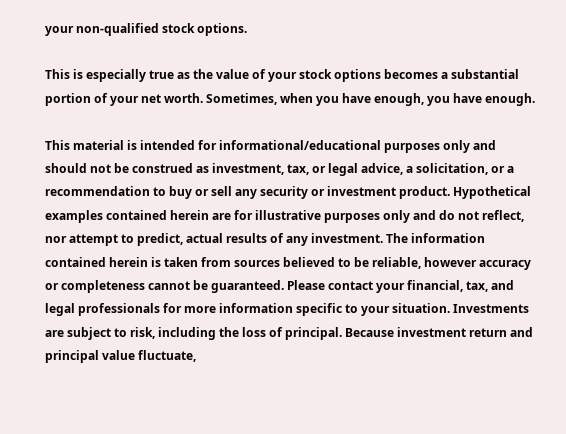your non-qualified stock options.

This is especially true as the value of your stock options becomes a substantial portion of your net worth. Sometimes, when you have enough, you have enough.

This material is intended for informational/educational purposes only and should not be construed as investment, tax, or legal advice, a solicitation, or a recommendation to buy or sell any security or investment product. Hypothetical examples contained herein are for illustrative purposes only and do not reflect, nor attempt to predict, actual results of any investment. The information contained herein is taken from sources believed to be reliable, however accuracy or completeness cannot be guaranteed. Please contact your financial, tax, and legal professionals for more information specific to your situation. Investments are subject to risk, including the loss of principal. Because investment return and principal value fluctuate,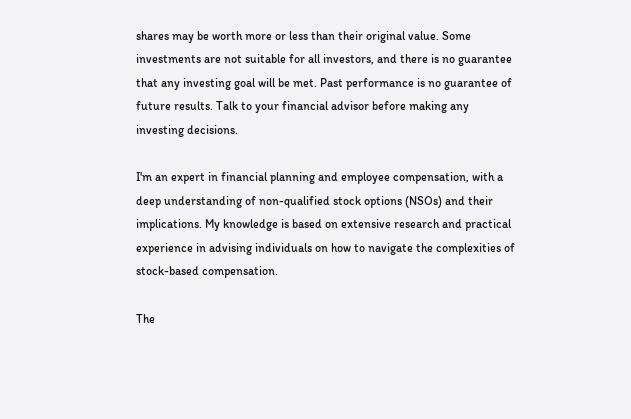shares may be worth more or less than their original value. Some investments are not suitable for all investors, and there is no guarantee that any investing goal will be met. Past performance is no guarantee of future results. Talk to your financial advisor before making any investing decisions.

I'm an expert in financial planning and employee compensation, with a deep understanding of non-qualified stock options (NSOs) and their implications. My knowledge is based on extensive research and practical experience in advising individuals on how to navigate the complexities of stock-based compensation.

The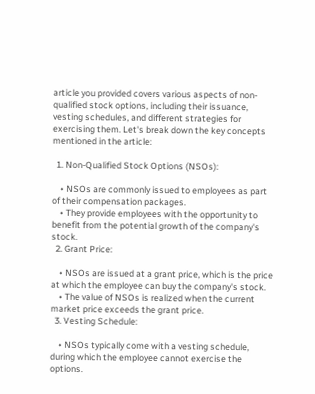article you provided covers various aspects of non-qualified stock options, including their issuance, vesting schedules, and different strategies for exercising them. Let's break down the key concepts mentioned in the article:

  1. Non-Qualified Stock Options (NSOs):

    • NSOs are commonly issued to employees as part of their compensation packages.
    • They provide employees with the opportunity to benefit from the potential growth of the company's stock.
  2. Grant Price:

    • NSOs are issued at a grant price, which is the price at which the employee can buy the company's stock.
    • The value of NSOs is realized when the current market price exceeds the grant price.
  3. Vesting Schedule:

    • NSOs typically come with a vesting schedule, during which the employee cannot exercise the options.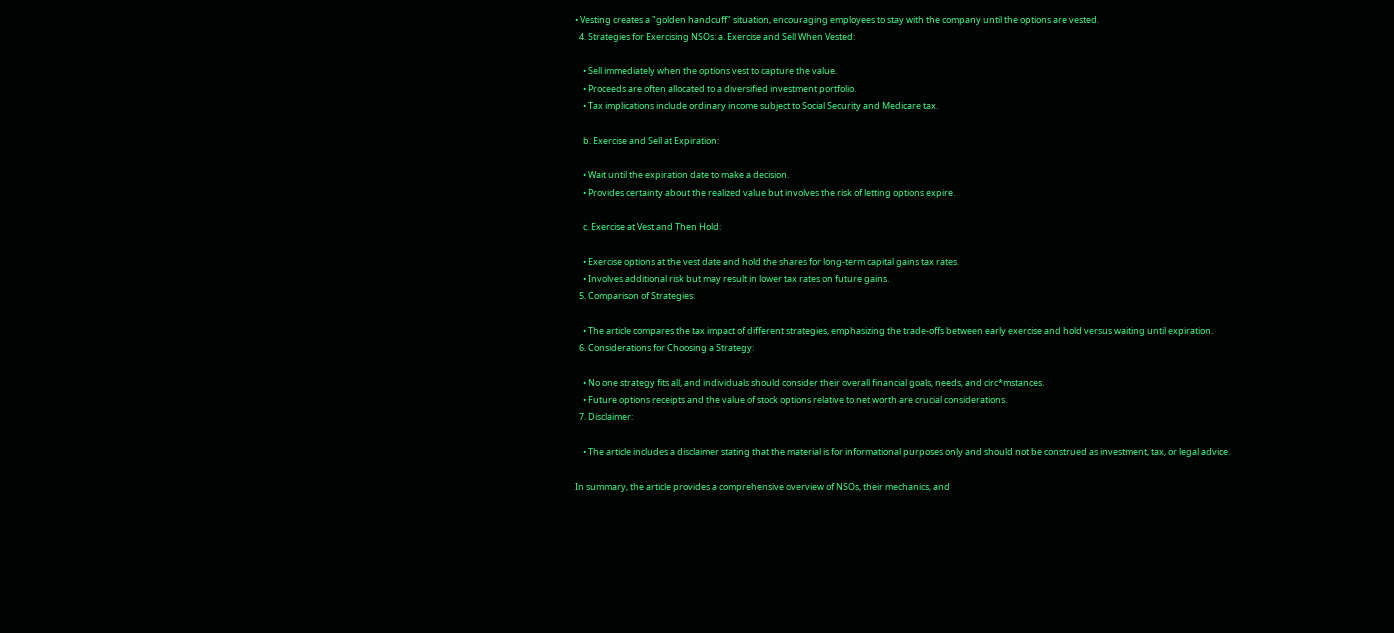• Vesting creates a "golden handcuff" situation, encouraging employees to stay with the company until the options are vested.
  4. Strategies for Exercising NSOs: a. Exercise and Sell When Vested:

    • Sell immediately when the options vest to capture the value.
    • Proceeds are often allocated to a diversified investment portfolio.
    • Tax implications include ordinary income subject to Social Security and Medicare tax.

    b. Exercise and Sell at Expiration:

    • Wait until the expiration date to make a decision.
    • Provides certainty about the realized value but involves the risk of letting options expire.

    c. Exercise at Vest and Then Hold:

    • Exercise options at the vest date and hold the shares for long-term capital gains tax rates.
    • Involves additional risk but may result in lower tax rates on future gains.
  5. Comparison of Strategies:

    • The article compares the tax impact of different strategies, emphasizing the trade-offs between early exercise and hold versus waiting until expiration.
  6. Considerations for Choosing a Strategy:

    • No one strategy fits all, and individuals should consider their overall financial goals, needs, and circ*mstances.
    • Future options receipts and the value of stock options relative to net worth are crucial considerations.
  7. Disclaimer:

    • The article includes a disclaimer stating that the material is for informational purposes only and should not be construed as investment, tax, or legal advice.

In summary, the article provides a comprehensive overview of NSOs, their mechanics, and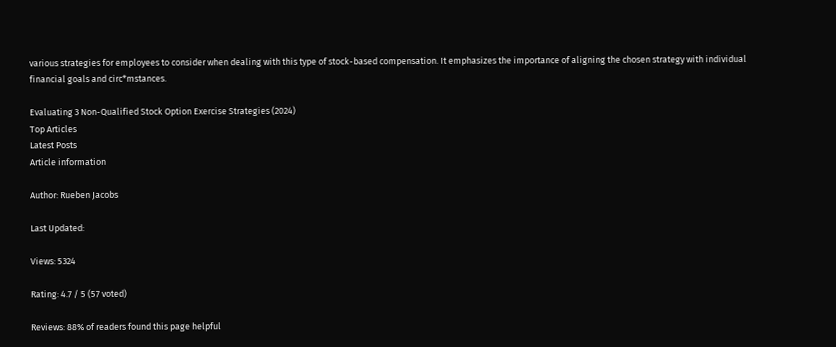various strategies for employees to consider when dealing with this type of stock-based compensation. It emphasizes the importance of aligning the chosen strategy with individual financial goals and circ*mstances.

Evaluating 3 Non-Qualified Stock Option Exercise Strategies (2024)
Top Articles
Latest Posts
Article information

Author: Rueben Jacobs

Last Updated:

Views: 5324

Rating: 4.7 / 5 (57 voted)

Reviews: 88% of readers found this page helpful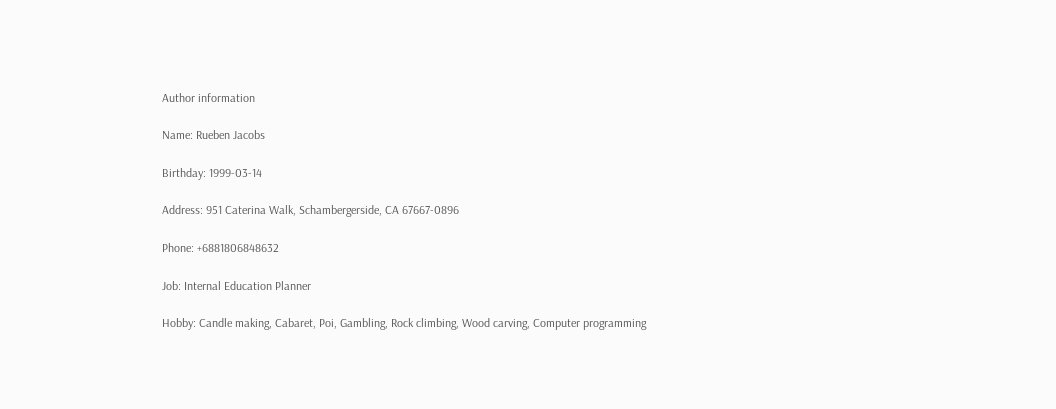Author information

Name: Rueben Jacobs

Birthday: 1999-03-14

Address: 951 Caterina Walk, Schambergerside, CA 67667-0896

Phone: +6881806848632

Job: Internal Education Planner

Hobby: Candle making, Cabaret, Poi, Gambling, Rock climbing, Wood carving, Computer programming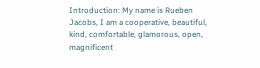Introduction: My name is Rueben Jacobs, I am a cooperative, beautiful, kind, comfortable, glamorous, open, magnificent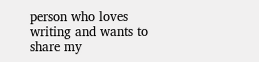person who loves writing and wants to share my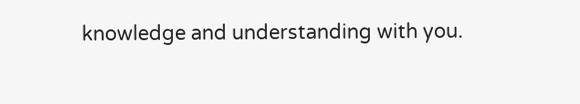knowledge and understanding with you.